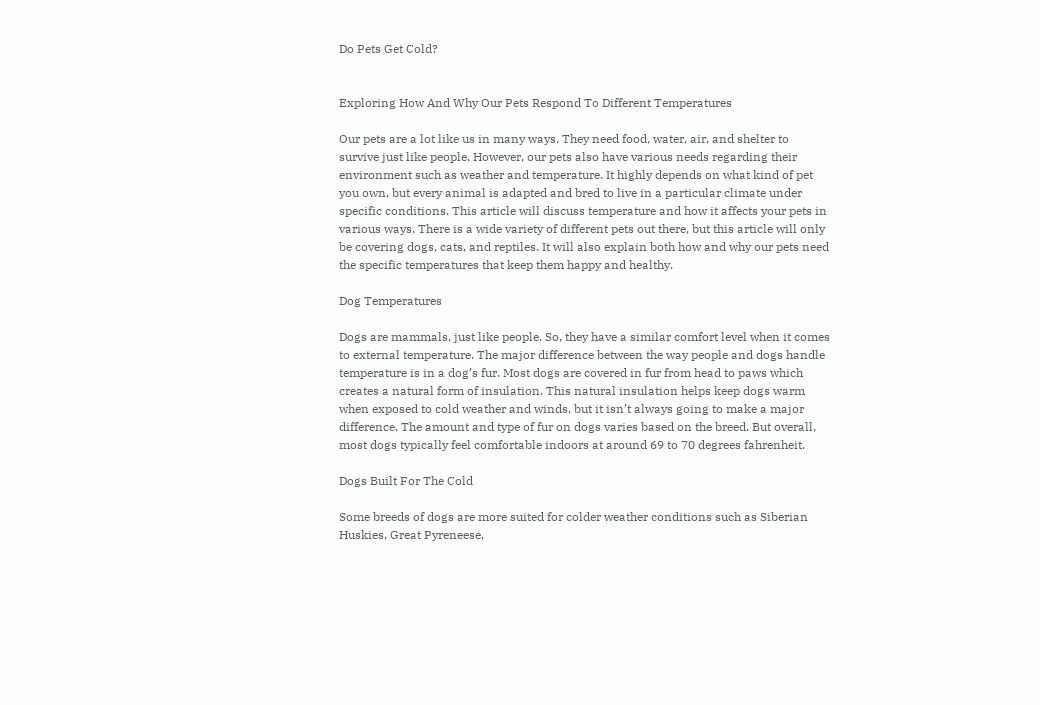Do Pets Get Cold?


Exploring How And Why Our Pets Respond To Different Temperatures

Our pets are a lot like us in many ways. They need food, water, air, and shelter to survive just like people. However, our pets also have various needs regarding their environment such as weather and temperature. It highly depends on what kind of pet you own, but every animal is adapted and bred to live in a particular climate under specific conditions. This article will discuss temperature and how it affects your pets in various ways. There is a wide variety of different pets out there, but this article will only be covering dogs, cats, and reptiles. It will also explain both how and why our pets need the specific temperatures that keep them happy and healthy.

Dog Temperatures

Dogs are mammals, just like people. So, they have a similar comfort level when it comes to external temperature. The major difference between the way people and dogs handle temperature is in a dog’s fur. Most dogs are covered in fur from head to paws which creates a natural form of insulation. This natural insulation helps keep dogs warm when exposed to cold weather and winds, but it isn’t always going to make a major difference. The amount and type of fur on dogs varies based on the breed. But overall, most dogs typically feel comfortable indoors at around 69 to 70 degrees fahrenheit.

Dogs Built For The Cold

Some breeds of dogs are more suited for colder weather conditions such as Siberian Huskies, Great Pyreneese,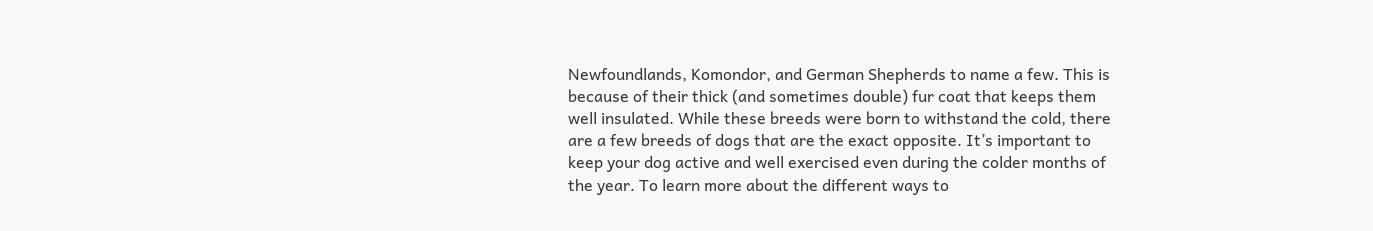Newfoundlands, Komondor, and German Shepherds to name a few. This is because of their thick (and sometimes double) fur coat that keeps them well insulated. While these breeds were born to withstand the cold, there are a few breeds of dogs that are the exact opposite. It’s important to keep your dog active and well exercised even during the colder months of the year. To learn more about the different ways to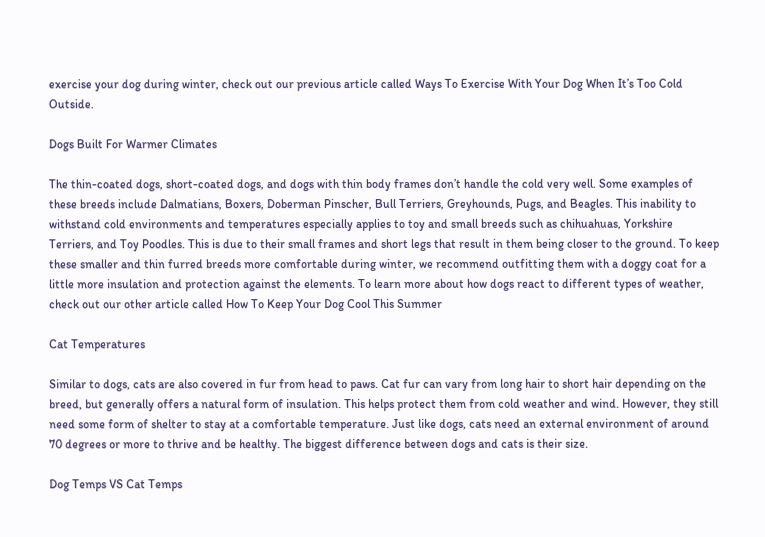exercise your dog during winter, check out our previous article called Ways To Exercise With Your Dog When It’s Too Cold Outside.

Dogs Built For Warmer Climates

The thin-coated dogs, short-coated dogs, and dogs with thin body frames don’t handle the cold very well. Some examples of these breeds include Dalmatians, Boxers, Doberman Pinscher, Bull Terriers, Greyhounds, Pugs, and Beagles. This inability to withstand cold environments and temperatures especially applies to toy and small breeds such as chihuahuas, Yorkshire Terriers, and Toy Poodles. This is due to their small frames and short legs that result in them being closer to the ground. To keep these smaller and thin furred breeds more comfortable during winter, we recommend outfitting them with a doggy coat for a little more insulation and protection against the elements. To learn more about how dogs react to different types of weather, check out our other article called How To Keep Your Dog Cool This Summer

Cat Temperatures

Similar to dogs, cats are also covered in fur from head to paws. Cat fur can vary from long hair to short hair depending on the breed, but generally offers a natural form of insulation. This helps protect them from cold weather and wind. However, they still need some form of shelter to stay at a comfortable temperature. Just like dogs, cats need an external environment of around 70 degrees or more to thrive and be healthy. The biggest difference between dogs and cats is their size.

Dog Temps VS Cat Temps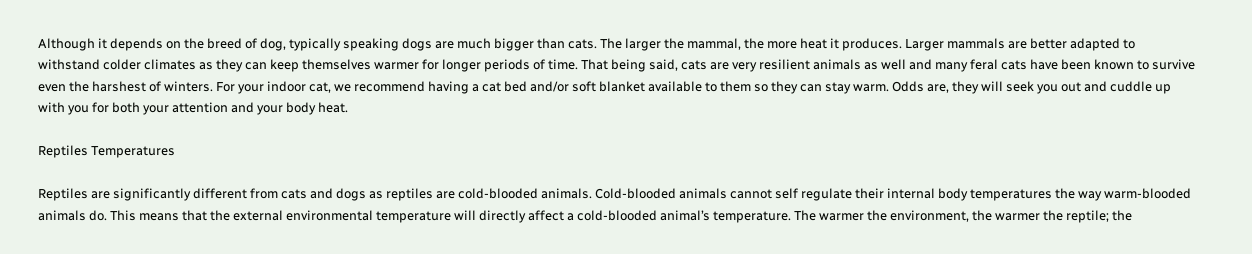Although it depends on the breed of dog, typically speaking dogs are much bigger than cats. The larger the mammal, the more heat it produces. Larger mammals are better adapted to withstand colder climates as they can keep themselves warmer for longer periods of time. That being said, cats are very resilient animals as well and many feral cats have been known to survive even the harshest of winters. For your indoor cat, we recommend having a cat bed and/or soft blanket available to them so they can stay warm. Odds are, they will seek you out and cuddle up with you for both your attention and your body heat.

Reptiles Temperatures

Reptiles are significantly different from cats and dogs as reptiles are cold-blooded animals. Cold-blooded animals cannot self regulate their internal body temperatures the way warm-blooded animals do. This means that the external environmental temperature will directly affect a cold-blooded animal’s temperature. The warmer the environment, the warmer the reptile; the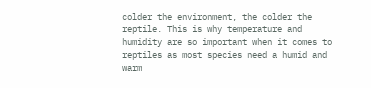colder the environment, the colder the reptile. This is why temperature and humidity are so important when it comes to reptiles as most species need a humid and warm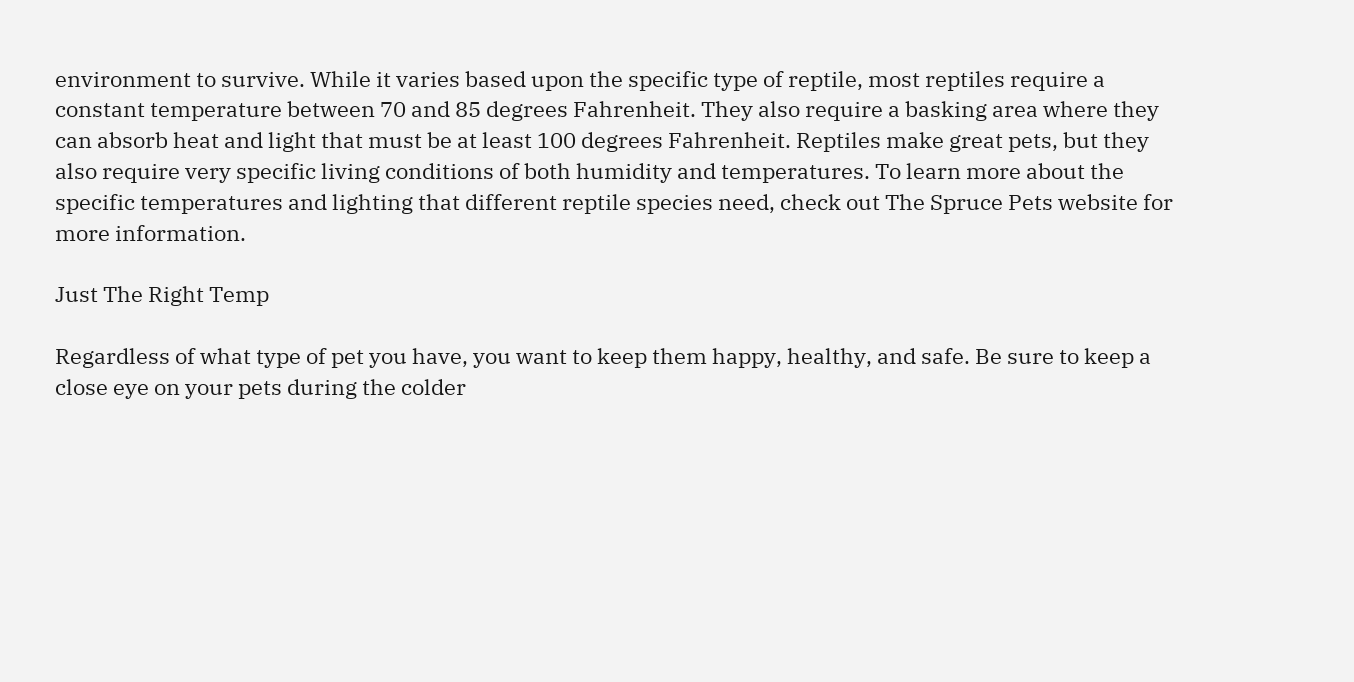environment to survive. While it varies based upon the specific type of reptile, most reptiles require a constant temperature between 70 and 85 degrees Fahrenheit. They also require a basking area where they can absorb heat and light that must be at least 100 degrees Fahrenheit. Reptiles make great pets, but they also require very specific living conditions of both humidity and temperatures. To learn more about the specific temperatures and lighting that different reptile species need, check out The Spruce Pets website for more information.

Just The Right Temp

Regardless of what type of pet you have, you want to keep them happy, healthy, and safe. Be sure to keep a close eye on your pets during the colder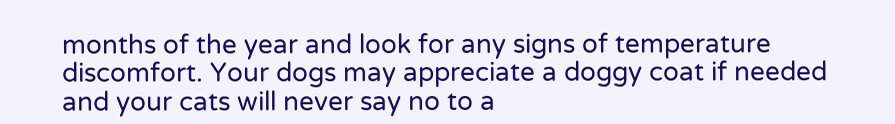months of the year and look for any signs of temperature discomfort. Your dogs may appreciate a doggy coat if needed and your cats will never say no to a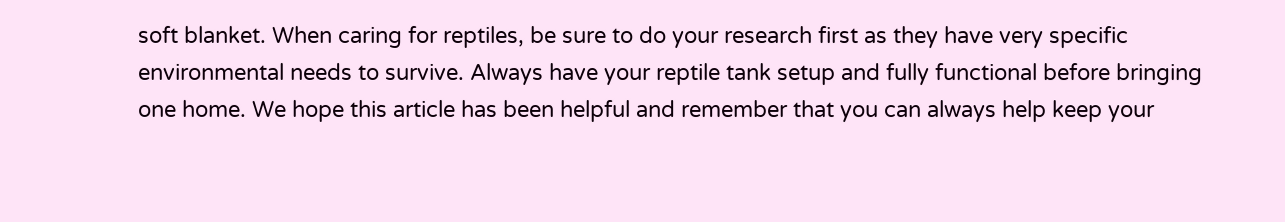soft blanket. When caring for reptiles, be sure to do your research first as they have very specific environmental needs to survive. Always have your reptile tank setup and fully functional before bringing one home. We hope this article has been helpful and remember that you can always help keep your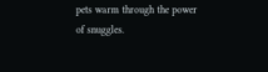pets warm through the power of snuggles.